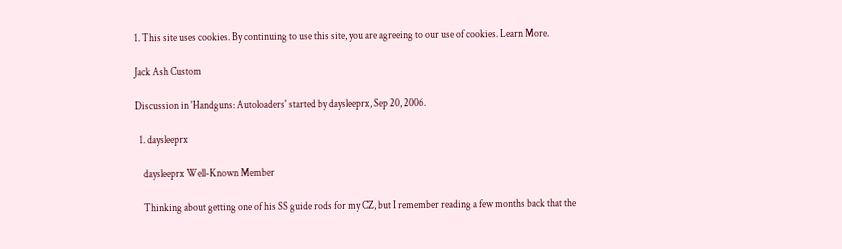1. This site uses cookies. By continuing to use this site, you are agreeing to our use of cookies. Learn More.

Jack Ash Custom

Discussion in 'Handguns: Autoloaders' started by daysleeprx, Sep 20, 2006.

  1. daysleeprx

    daysleeprx Well-Known Member

    Thinking about getting one of his SS guide rods for my CZ, but I remember reading a few months back that the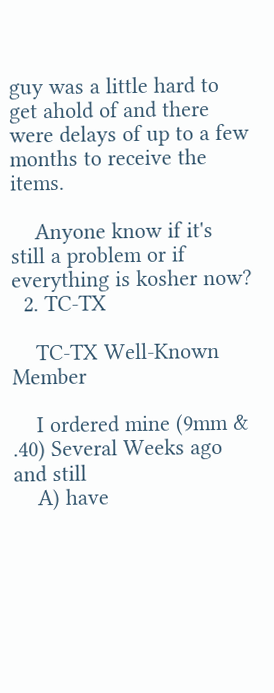guy was a little hard to get ahold of and there were delays of up to a few months to receive the items.

    Anyone know if it's still a problem or if everything is kosher now?
  2. TC-TX

    TC-TX Well-Known Member

    I ordered mine (9mm & .40) Several Weeks ago and still
    A) have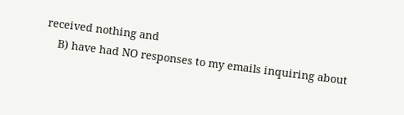received nothing and
    B) have had NO responses to my emails inquiring about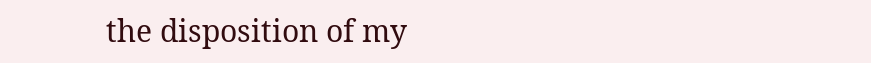the disposition of my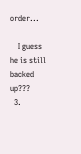order...

    I guess he is still backed up???
  3.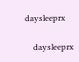daysleeprx

    daysleeprx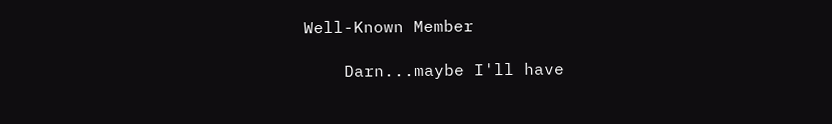Well-Known Member

    Darn...maybe I'll have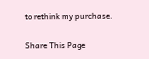to rethink my purchase.

Share This Page